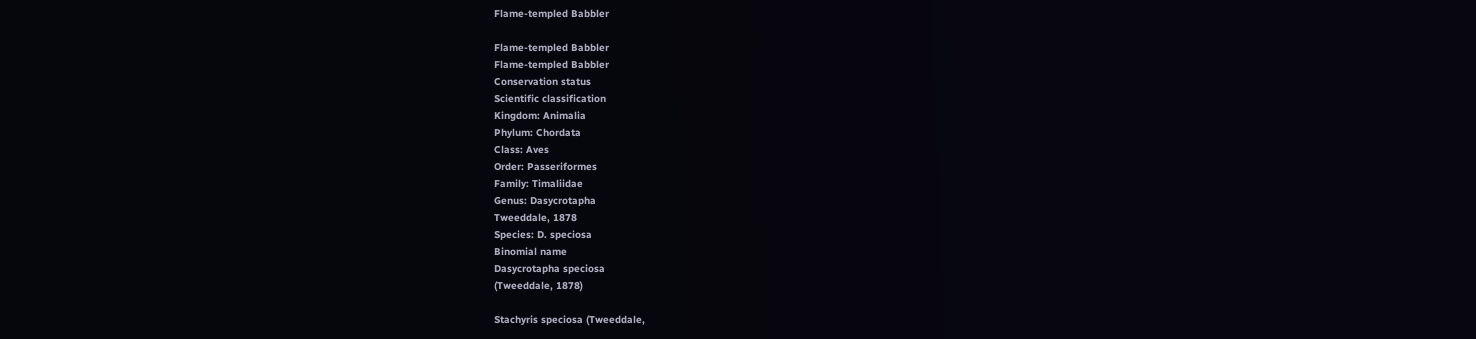Flame-templed Babbler

Flame-templed Babbler
Flame-templed Babbler
Conservation status
Scientific classification
Kingdom: Animalia
Phylum: Chordata
Class: Aves
Order: Passeriformes
Family: Timaliidae
Genus: Dasycrotapha
Tweeddale, 1878
Species: D. speciosa
Binomial name
Dasycrotapha speciosa
(Tweeddale, 1878)

Stachyris speciosa (Tweeddale,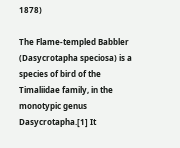1878)

The Flame-templed Babbler (Dasycrotapha speciosa) is a species of bird of the Timaliidae family, in the monotypic genus Dasycrotapha.[1] It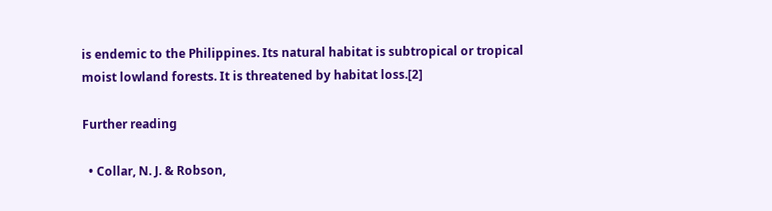is endemic to the Philippines. Its natural habitat is subtropical or tropical moist lowland forests. It is threatened by habitat loss.[2]

Further reading

  • Collar, N. J. & Robson,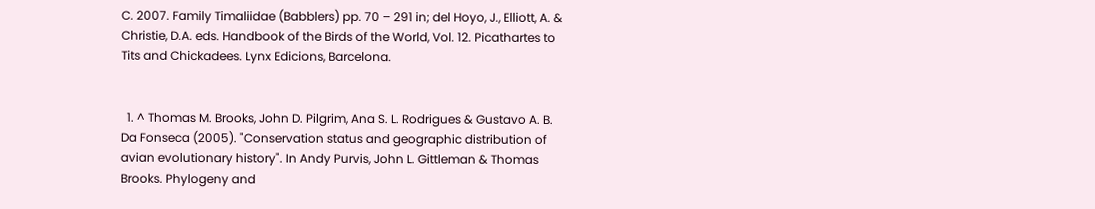C. 2007. Family Timaliidae (Babblers) pp. 70 – 291 in; del Hoyo, J., Elliott, A. & Christie, D.A. eds. Handbook of the Birds of the World, Vol. 12. Picathartes to Tits and Chickadees. Lynx Edicions, Barcelona.


  1. ^ Thomas M. Brooks, John D. Pilgrim, Ana S. L. Rodrigues & Gustavo A. B. Da Fonseca (2005). "Conservation status and geographic distribution of avian evolutionary history". In Andy Purvis, John L. Gittleman & Thomas Brooks. Phylogeny and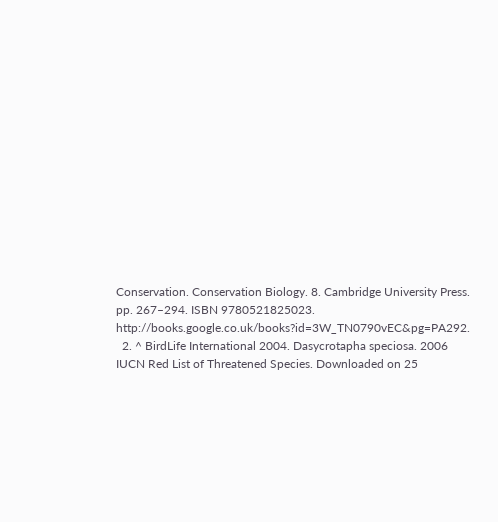Conservation. Conservation Biology. 8. Cambridge University Press. pp. 267–294. ISBN 9780521825023. http://books.google.co.uk/books?id=3W_TN0790vEC&pg=PA292.
  2. ^ BirdLife International 2004. Dasycrotapha speciosa. 2006 IUCN Red List of Threatened Species. Downloaded on 25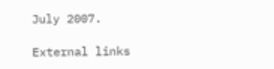July 2007.

External links